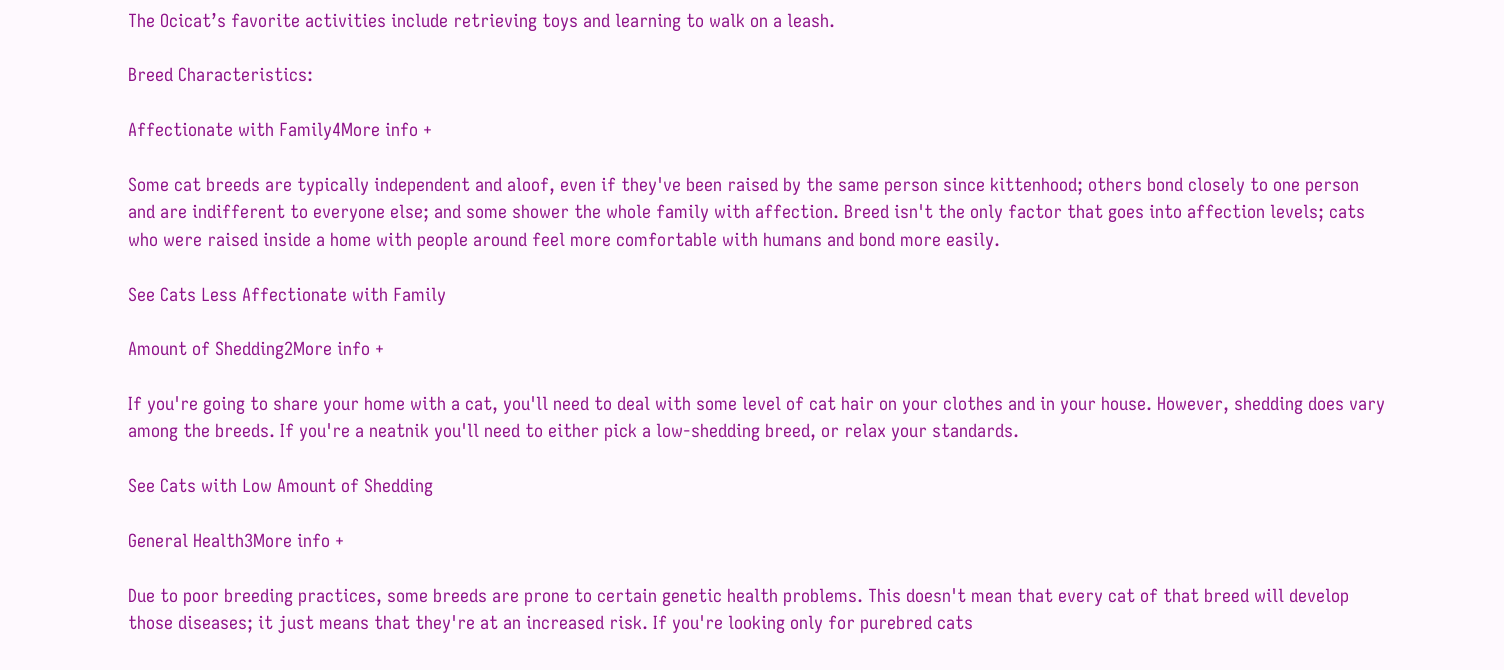The Ocicat’s favorite activities include retrieving toys and learning to walk on a leash.

Breed Characteristics:

Affectionate with Family4More info +

Some cat breeds are typically independent and aloof, even if they've been raised by the same person since kittenhood; others bond closely to one person and are indifferent to everyone else; and some shower the whole family with affection. Breed isn't the only factor that goes into affection levels; cats who were raised inside a home with people around feel more comfortable with humans and bond more easily.

See Cats Less Affectionate with Family

Amount of Shedding2More info +

If you're going to share your home with a cat, you'll need to deal with some level of cat hair on your clothes and in your house. However, shedding does vary among the breeds. If you're a neatnik you'll need to either pick a low-shedding breed, or relax your standards.

See Cats with Low Amount of Shedding

General Health3More info +

Due to poor breeding practices, some breeds are prone to certain genetic health problems. This doesn't mean that every cat of that breed will develop those diseases; it just means that they're at an increased risk. If you're looking only for purebred cats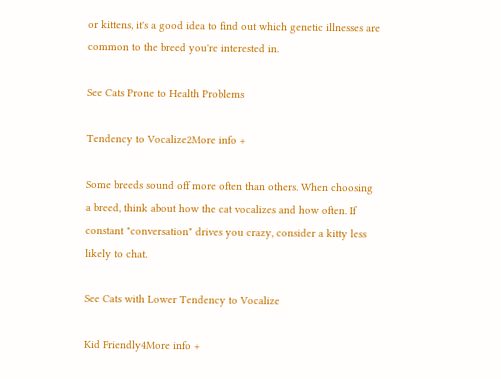or kittens, it's a good idea to find out which genetic illnesses are common to the breed you're interested in.

See Cats Prone to Health Problems

Tendency to Vocalize2More info +

Some breeds sound off more often than others. When choosing a breed, think about how the cat vocalizes and how often. If constant "conversation" drives you crazy, consider a kitty less likely to chat.

See Cats with Lower Tendency to Vocalize

Kid Friendly4More info +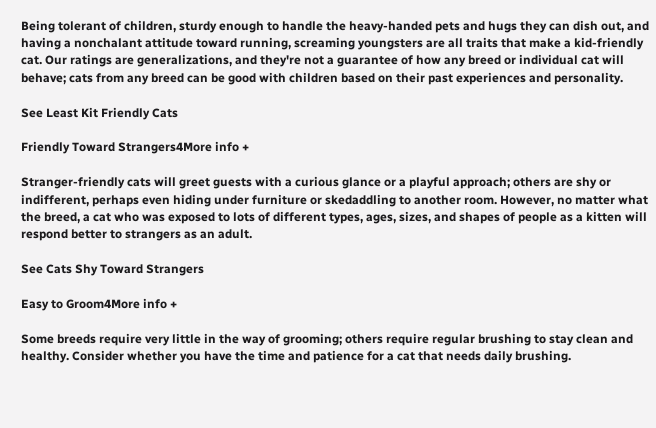Being tolerant of children, sturdy enough to handle the heavy-handed pets and hugs they can dish out, and having a nonchalant attitude toward running, screaming youngsters are all traits that make a kid-friendly cat. Our ratings are generalizations, and they're not a guarantee of how any breed or individual cat will behave; cats from any breed can be good with children based on their past experiences and personality.

See Least Kit Friendly Cats

Friendly Toward Strangers4More info +

Stranger-friendly cats will greet guests with a curious glance or a playful approach; others are shy or indifferent, perhaps even hiding under furniture or skedaddling to another room. However, no matter what the breed, a cat who was exposed to lots of different types, ages, sizes, and shapes of people as a kitten will respond better to strangers as an adult.

See Cats Shy Toward Strangers

Easy to Groom4More info +

Some breeds require very little in the way of grooming; others require regular brushing to stay clean and healthy. Consider whether you have the time and patience for a cat that needs daily brushing.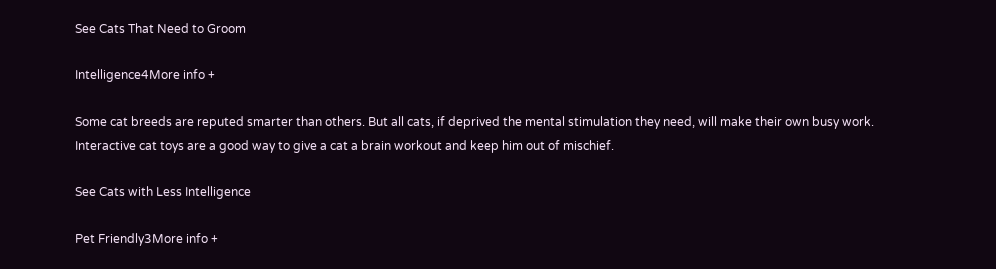See Cats That Need to Groom

Intelligence4More info +

Some cat breeds are reputed smarter than others. But all cats, if deprived the mental stimulation they need, will make their own busy work. Interactive cat toys are a good way to give a cat a brain workout and keep him out of mischief.

See Cats with Less Intelligence

Pet Friendly3More info +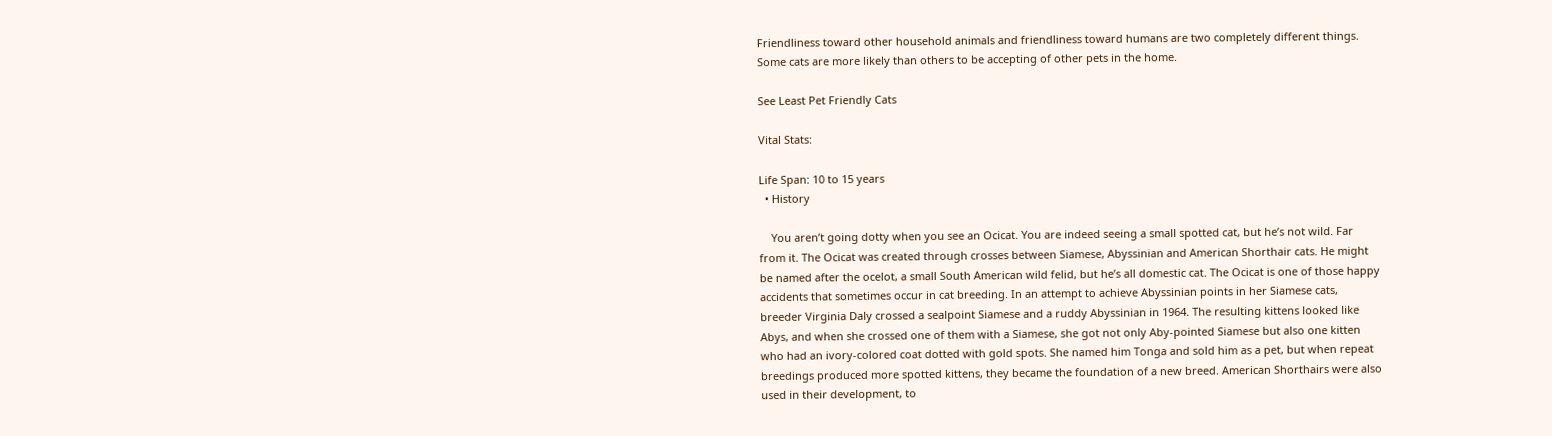Friendliness toward other household animals and friendliness toward humans are two completely different things. Some cats are more likely than others to be accepting of other pets in the home.

See Least Pet Friendly Cats

Vital Stats:

Life Span: 10 to 15 years
  • History

    You aren’t going dotty when you see an Ocicat. You are indeed seeing a small spotted cat, but he’s not wild. Far from it. The Ocicat was created through crosses between Siamese, Abyssinian and American Shorthair cats. He might be named after the ocelot, a small South American wild felid, but he’s all domestic cat. The Ocicat is one of those happy accidents that sometimes occur in cat breeding. In an attempt to achieve Abyssinian points in her Siamese cats, breeder Virginia Daly crossed a sealpoint Siamese and a ruddy Abyssinian in 1964. The resulting kittens looked like Abys, and when she crossed one of them with a Siamese, she got not only Aby-pointed Siamese but also one kitten who had an ivory-colored coat dotted with gold spots. She named him Tonga and sold him as a pet, but when repeat breedings produced more spotted kittens, they became the foundation of a new breed. American Shorthairs were also used in their development, to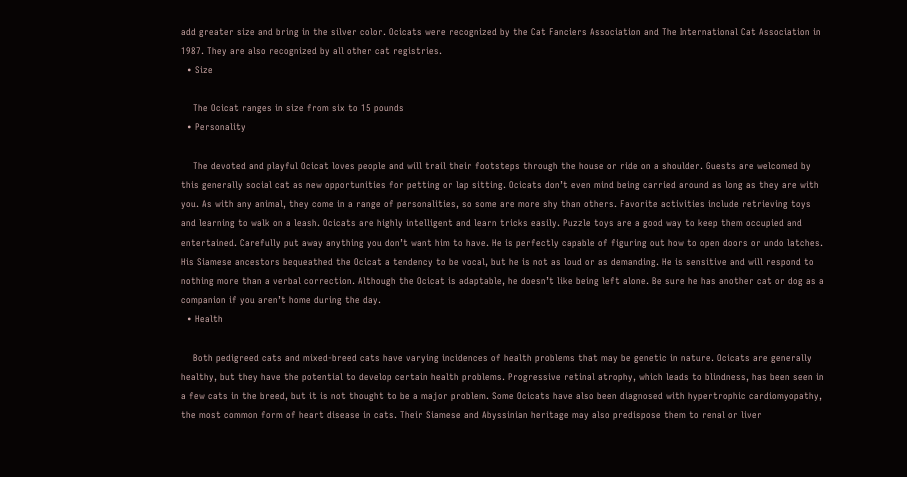add greater size and bring in the silver color. Ocicats were recognized by the Cat Fanciers Association and The International Cat Association in 1987. They are also recognized by all other cat registries.
  • Size

    The Ocicat ranges in size from six to 15 pounds
  • Personality

    The devoted and playful Ocicat loves people and will trail their footsteps through the house or ride on a shoulder. Guests are welcomed by this generally social cat as new opportunities for petting or lap sitting. Ocicats don’t even mind being carried around as long as they are with you. As with any animal, they come in a range of personalities, so some are more shy than others. Favorite activities include retrieving toys and learning to walk on a leash. Ocicats are highly intelligent and learn tricks easily. Puzzle toys are a good way to keep them occupied and entertained. Carefully put away anything you don’t want him to have. He is perfectly capable of figuring out how to open doors or undo latches. His Siamese ancestors bequeathed the Ocicat a tendency to be vocal, but he is not as loud or as demanding. He is sensitive and will respond to nothing more than a verbal correction. Although the Ocicat is adaptable, he doesn’t like being left alone. Be sure he has another cat or dog as a companion if you aren’t home during the day.
  • Health

    Both pedigreed cats and mixed-breed cats have varying incidences of health problems that may be genetic in nature. Ocicats are generally healthy, but they have the potential to develop certain health problems. Progressive retinal atrophy, which leads to blindness, has been seen in a few cats in the breed, but it is not thought to be a major problem. Some Ocicats have also been diagnosed with hypertrophic cardiomyopathy, the most common form of heart disease in cats. Their Siamese and Abyssinian heritage may also predispose them to renal or liver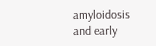amyloidosis and early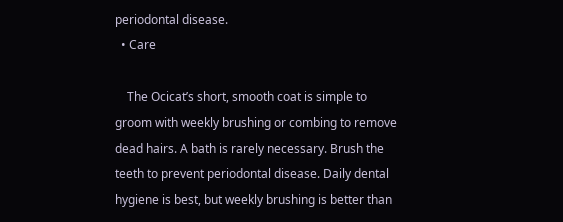periodontal disease.
  • Care

    The Ocicat’s short, smooth coat is simple to groom with weekly brushing or combing to remove dead hairs. A bath is rarely necessary. Brush the teeth to prevent periodontal disease. Daily dental hygiene is best, but weekly brushing is better than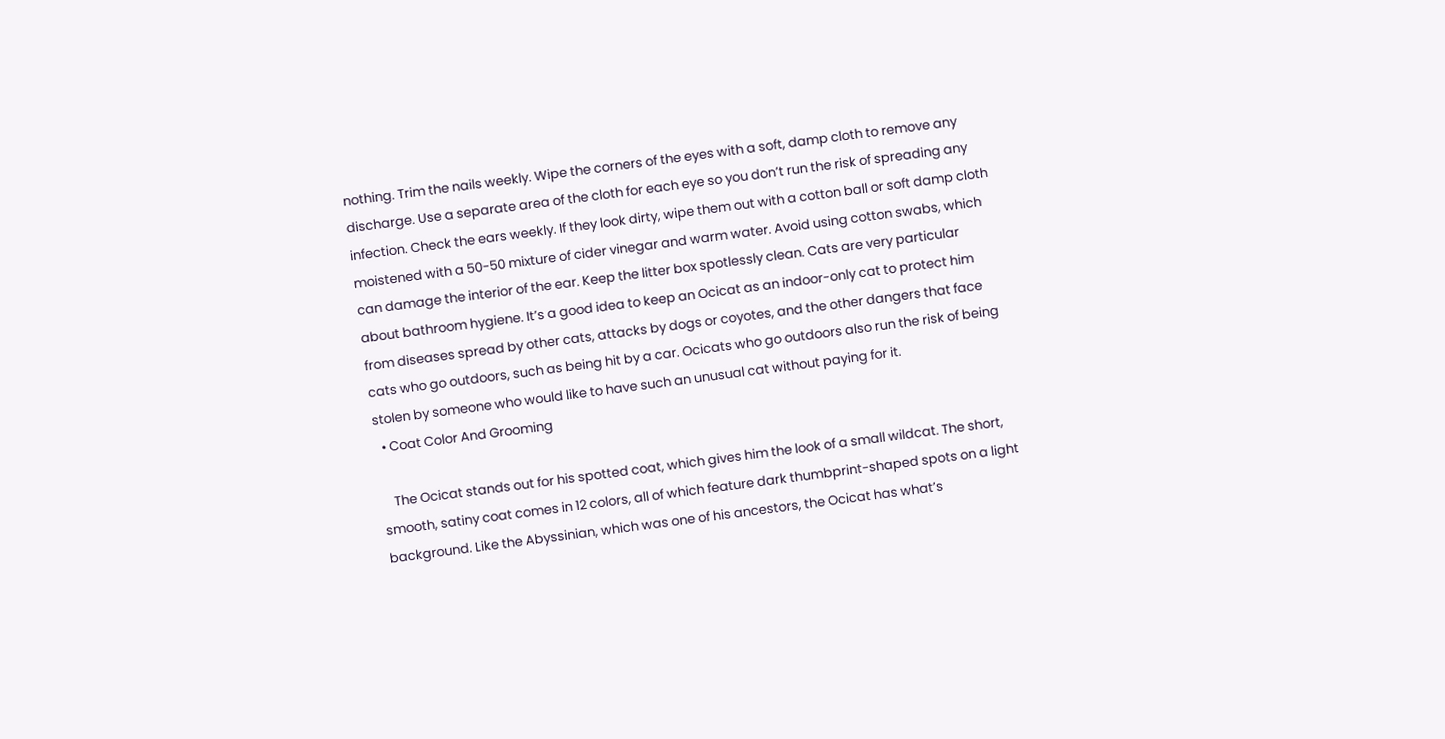nothing. Trim the nails weekly. Wipe the corners of the eyes with a soft, damp cloth to remove any discharge. Use a separate area of the cloth for each eye so you don’t run the risk of spreading any infection. Check the ears weekly. If they look dirty, wipe them out with a cotton ball or soft damp cloth moistened with a 50-50 mixture of cider vinegar and warm water. Avoid using cotton swabs, which can damage the interior of the ear. Keep the litter box spotlessly clean. Cats are very particular about bathroom hygiene. It’s a good idea to keep an Ocicat as an indoor-only cat to protect him from diseases spread by other cats, attacks by dogs or coyotes, and the other dangers that face cats who go outdoors, such as being hit by a car. Ocicats who go outdoors also run the risk of being stolen by someone who would like to have such an unusual cat without paying for it.
  • Coat Color And Grooming

    The Ocicat stands out for his spotted coat, which gives him the look of a small wildcat. The short, smooth, satiny coat comes in 12 colors, all of which feature dark thumbprint-shaped spots on a light background. Like the Abyssinian, which was one of his ancestors, the Ocicat has what’s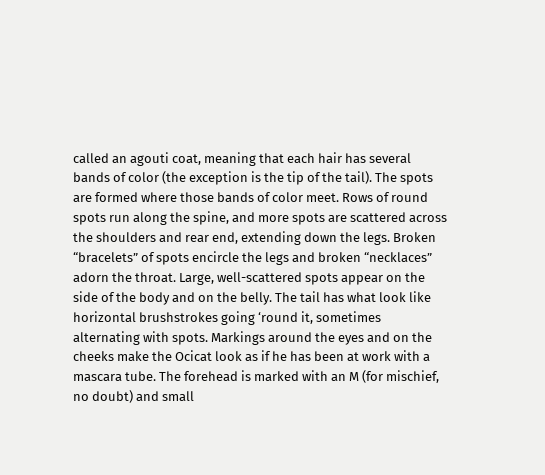called an agouti coat, meaning that each hair has several bands of color (the exception is the tip of the tail). The spots are formed where those bands of color meet. Rows of round spots run along the spine, and more spots are scattered across the shoulders and rear end, extending down the legs. Broken “bracelets” of spots encircle the legs and broken “necklaces” adorn the throat. Large, well-scattered spots appear on the side of the body and on the belly. The tail has what look like horizontal brushstrokes going ‘round it, sometimes alternating with spots. Markings around the eyes and on the cheeks make the Ocicat look as if he has been at work with a mascara tube. The forehead is marked with an M (for mischief, no doubt) and small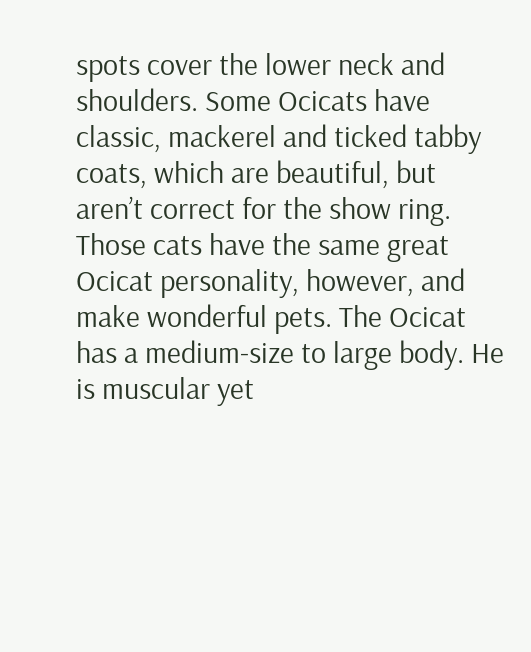spots cover the lower neck and shoulders. Some Ocicats have classic, mackerel and ticked tabby coats, which are beautiful, but aren’t correct for the show ring. Those cats have the same great Ocicat personality, however, and make wonderful pets. The Ocicat has a medium-size to large body. He is muscular yet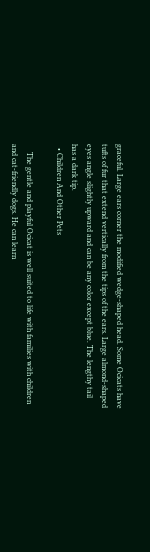graceful. Large ears corner the modified wedge-shaped head. Some Ocicats have tufts of fur that extend vertically from the tips of the ears. Large almond-shaped eyes angle slightly upward and can be any color except blue. The lengthy tail has a dark tip.
  • Children And Other Pets

    The gentle and playful Ocicat is well suited to life with families with children and cat-friendly dogs. He can learn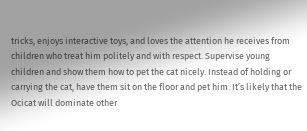tricks, enjoys interactive toys, and loves the attention he receives from children who treat him politely and with respect. Supervise young children and show them how to pet the cat nicely. Instead of holding or carrying the cat, have them sit on the floor and pet him. It’s likely that the Ocicat will dominate other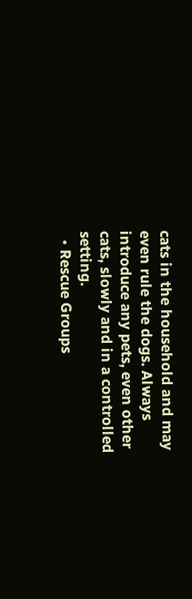cats in the household and may even rule the dogs. Always introduce any pets, even other cats, slowly and in a controlled setting.
  • Rescue Groups